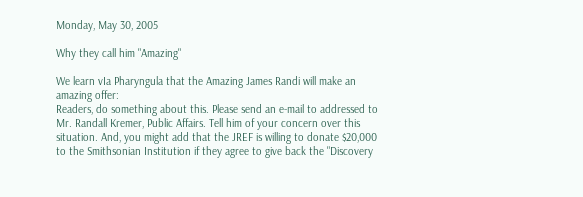Monday, May 30, 2005

Why they call him "Amazing"

We learn vIa Pharyngula that the Amazing James Randi will make an amazing offer:
Readers, do something about this. Please send an e-mail to addressed to Mr. Randall Kremer, Public Affairs. Tell him of your concern over this situation. And, you might add that the JREF is willing to donate $20,000 to the Smithsonian Institution if they agree to give back the "Discovery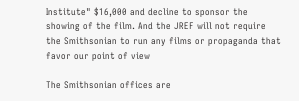Institute" $16,000 and decline to sponsor the showing of the film. And the JREF will not require the Smithsonian to run any films or propaganda that favor our point of view

The Smithsonian offices are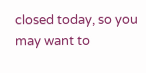closed today, so you may want to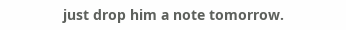just drop him a note tomorrow.